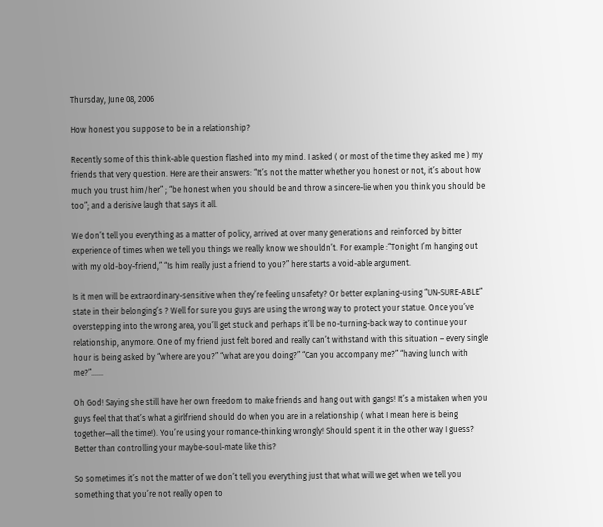Thursday, June 08, 2006

How honest you suppose to be in a relationship?

Recently some of this think-able question flashed into my mind. I asked ( or most of the time they asked me ) my friends that very question. Here are their answers: “It’s not the matter whether you honest or not, it’s about how much you trust him/her” ; “be honest when you should be and throw a sincere-lie when you think you should be too”; and a derisive laugh that says it all.

We don’t tell you everything as a matter of policy, arrived at over many generations and reinforced by bitter experience of times when we tell you things we really know we shouldn’t. For example :“Tonight I’m hanging out with my old-boy-friend,” “Is him really just a friend to you?” here starts a void-able argument.

Is it men will be extraordinary-sensitive when they’re feeling unsafety? Or better explaning-using “UN-SURE-ABLE” state in their belonging’s ? Well for sure you guys are using the wrong way to protect your statue. Once you’ve overstepping into the wrong area, you’ll get stuck and perhaps it’ll be no-turning-back way to continue your relationship, anymore. One of my friend just felt bored and really can’t withstand with this situation – every single hour is being asked by “where are you?” “what are you doing?” “Can you accompany me?” “having lunch with me?”……

Oh God! Saying she still have her own freedom to make friends and hang out with gangs! It’s a mistaken when you guys feel that that’s what a girlfriend should do when you are in a relationship ( what I mean here is being together—all the time!). You’re using your romance-thinking wrongly! Should spent it in the other way I guess? Better than controlling your maybe-soul-mate like this?

So sometimes it’s not the matter of we don’t tell you everything just that what will we get when we tell you something that you’re not really open to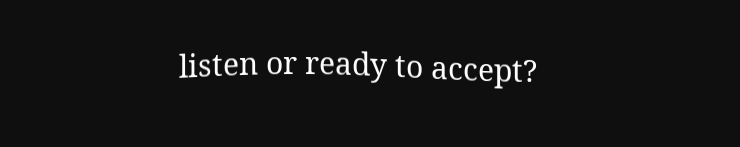listen or ready to accept?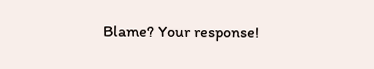Blame? Your response!